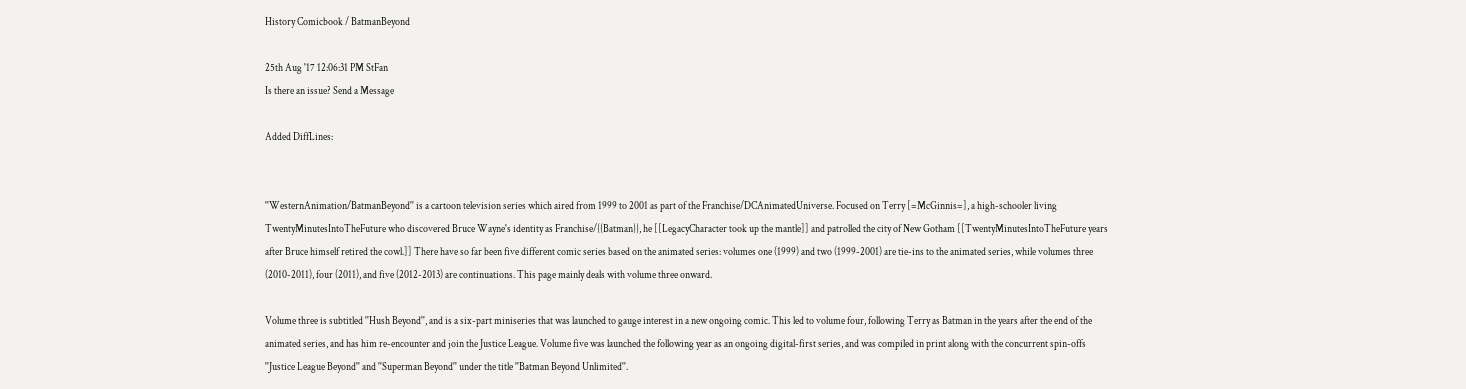History Comicbook / BatmanBeyond

25th Aug '17 12:06:31 PM StFan
Is there an issue? Send a Message

Added DiffLines:


''WesternAnimation/BatmanBeyond'' is a cartoon television series which aired from 1999 to 2001 as part of the Franchise/DCAnimatedUniverse. Focused on Terry [=McGinnis=], a high-schooler living TwentyMinutesIntoTheFuture who discovered Bruce Wayne's identity as Franchise/{{Batman}}, he [[LegacyCharacter took up the mantle]] and patrolled the city of New Gotham [[TwentyMinutesIntoTheFuture years after Bruce himself retired the cowl.]] There have so far been five different comic series based on the animated series: volumes one (1999) and two (1999-2001) are tie-ins to the animated series, while volumes three (2010-2011), four (2011), and five (2012-2013) are continuations. This page mainly deals with volume three onward.

Volume three is subtitled ''Hush Beyond'', and is a six-part miniseries that was launched to gauge interest in a new ongoing comic. This led to volume four, following Terry as Batman in the years after the end of the animated series, and has him re-encounter and join the Justice League. Volume five was launched the following year as an ongoing digital-first series, and was compiled in print along with the concurrent spin-offs ''Justice League Beyond'' and ''Superman Beyond'' under the title ''Batman Beyond Unlimited''.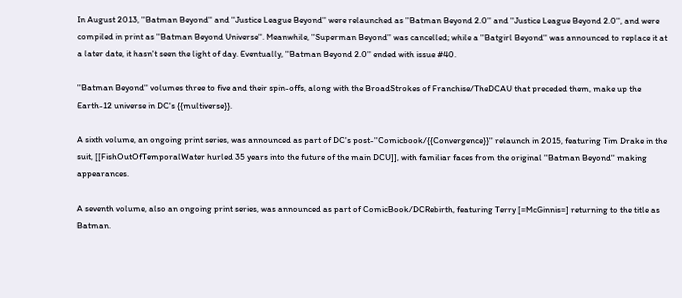In August 2013, ''Batman Beyond'' and ''Justice League Beyond'' were relaunched as ''Batman Beyond 2.0'' and ''Justice League Beyond 2.0'', and were compiled in print as ''Batman Beyond Universe''. Meanwhile, ''Superman Beyond'' was cancelled; while a ''Batgirl Beyond'' was announced to replace it at a later date, it hasn't seen the light of day. Eventually, ''Batman Beyond 2.0'' ended with issue #40.

''Batman Beyond'' volumes three to five and their spin-offs, along with the BroadStrokes of Franchise/TheDCAU that preceded them, make up the Earth-12 universe in DC's {{multiverse}}.

A sixth volume, an ongoing print series, was announced as part of DC's post-''Comicbook/{{Convergence}}'' relaunch in 2015, featuring Tim Drake in the suit, [[FishOutOfTemporalWater hurled 35 years into the future of the main DCU]], with familiar faces from the original ''Batman Beyond'' making appearances.

A seventh volume, also an ongoing print series, was announced as part of ComicBook/DCRebirth, featuring Terry [=McGinnis=] returning to the title as Batman.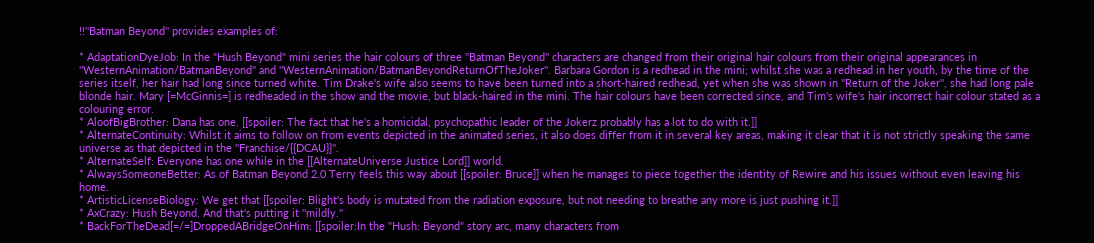!!''Batman Beyond'' provides examples of:

* AdaptationDyeJob: In the "Hush Beyond" mini series the hair colours of three ''Batman Beyond'' characters are changed from their original hair colours from their original appearances in ''WesternAnimation/BatmanBeyond'' and ''WesternAnimation/BatmanBeyondReturnOfTheJoker''. Barbara Gordon is a redhead in the mini; whilst she was a redhead in her youth, by the time of the series itself, her hair had long since turned white. Tim Drake's wife also seems to have been turned into a short-haired redhead, yet when she was shown in ''Return of the Joker'', she had long pale blonde hair. Mary [=McGinnis=] is redheaded in the show and the movie, but black-haired in the mini. The hair colours have been corrected since, and Tim's wife's hair incorrect hair colour stated as a colouring error.
* AloofBigBrother: Dana has one. [[spoiler: The fact that he's a homicidal, psychopathic leader of the Jokerz probably has a lot to do with it.]]
* AlternateContinuity: Whilst it aims to follow on from events depicted in the animated series, it also does differ from it in several key areas, making it clear that it is not strictly speaking the same universe as that depicted in the ''Franchise/{{DCAU}}''.
* AlternateSelf: Everyone has one while in the [[AlternateUniverse Justice Lord]] world.
* AlwaysSomeoneBetter: As of Batman Beyond 2.0 Terry feels this way about [[spoiler: Bruce]] when he manages to piece together the identity of Rewire and his issues without even leaving his home.
* ArtisticLicenseBiology: We get that [[spoiler: Blight's body is mutated from the radiation exposure, but not needing to breathe any more is just pushing it.]]
* AxCrazy: Hush Beyond. And that's putting it ''mildly.''
* BackForTheDead[=/=]DroppedABridgeOnHim: [[spoiler:In the "Hush: Beyond" story arc, many characters from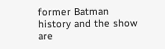former Batman history and the show are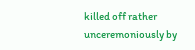killed off rather unceremoniously by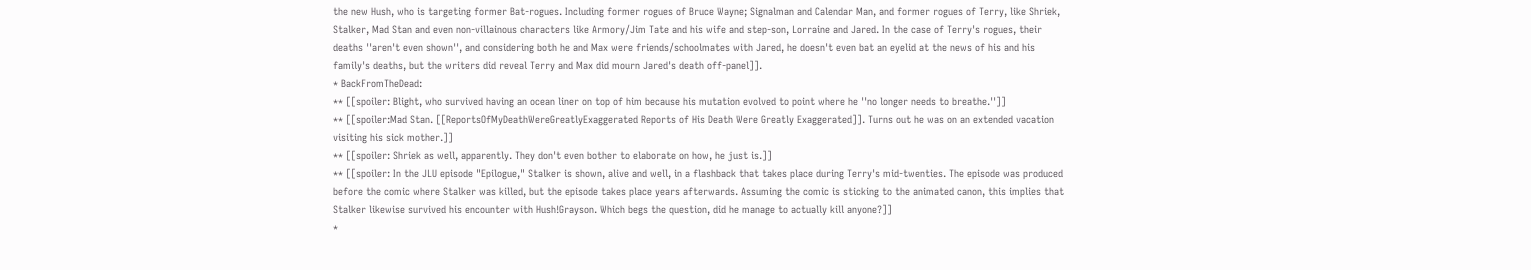the new Hush, who is targeting former Bat-rogues. Including former rogues of Bruce Wayne; Signalman and Calendar Man, and former rogues of Terry, like Shriek, Stalker, Mad Stan and even non-villainous characters like Armory/Jim Tate and his wife and step-son, Lorraine and Jared. In the case of Terry's rogues, their deaths ''aren't even shown'', and considering both he and Max were friends/schoolmates with Jared, he doesn't even bat an eyelid at the news of his and his family's deaths, but the writers did reveal Terry and Max did mourn Jared's death off-panel]].
* BackFromTheDead:
** [[spoiler: Blight, who survived having an ocean liner on top of him because his mutation evolved to point where he ''no longer needs to breathe.'']]
** [[spoiler:Mad Stan. [[ReportsOfMyDeathWereGreatlyExaggerated Reports of His Death Were Greatly Exaggerated]]. Turns out he was on an extended vacation visiting his sick mother.]]
** [[spoiler: Shriek as well, apparently. They don't even bother to elaborate on how, he just is.]]
** [[spoiler: In the JLU episode "Epilogue," Stalker is shown, alive and well, in a flashback that takes place during Terry's mid-twenties. The episode was produced before the comic where Stalker was killed, but the episode takes place years afterwards. Assuming the comic is sticking to the animated canon, this implies that Stalker likewise survived his encounter with Hush!Grayson. Which begs the question, did he manage to actually kill anyone?]]
*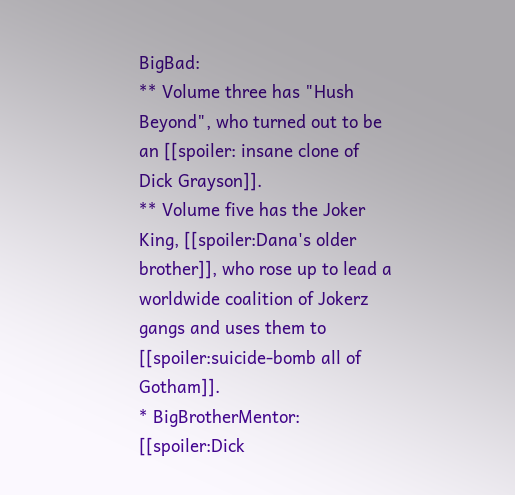BigBad:
** Volume three has "Hush Beyond", who turned out to be an [[spoiler: insane clone of Dick Grayson]].
** Volume five has the Joker King, [[spoiler:Dana's older brother]], who rose up to lead a worldwide coalition of Jokerz gangs and uses them to [[spoiler:suicide-bomb all of Gotham]].
* BigBrotherMentor: [[spoiler:Dick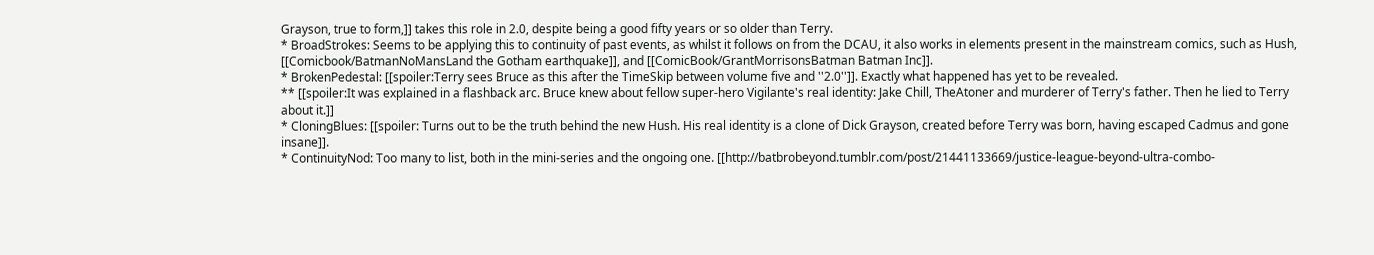Grayson, true to form,]] takes this role in 2.0, despite being a good fifty years or so older than Terry.
* BroadStrokes: Seems to be applying this to continuity of past events, as whilst it follows on from the DCAU, it also works in elements present in the mainstream comics, such as Hush, [[Comicbook/BatmanNoMansLand the Gotham earthquake]], and [[ComicBook/GrantMorrisonsBatman Batman Inc]].
* BrokenPedestal: [[spoiler:Terry sees Bruce as this after the TimeSkip between volume five and ''2.0'']]. Exactly what happened has yet to be revealed.
** [[spoiler:It was explained in a flashback arc. Bruce knew about fellow super-hero Vigilante's real identity: Jake Chill, TheAtoner and murderer of Terry's father. Then he lied to Terry about it.]]
* CloningBlues: [[spoiler: Turns out to be the truth behind the new Hush. His real identity is a clone of Dick Grayson, created before Terry was born, having escaped Cadmus and gone insane]].
* ContinuityNod: Too many to list, both in the mini-series and the ongoing one. [[http://batbrobeyond.tumblr.com/post/21441133669/justice-league-beyond-ultra-combo-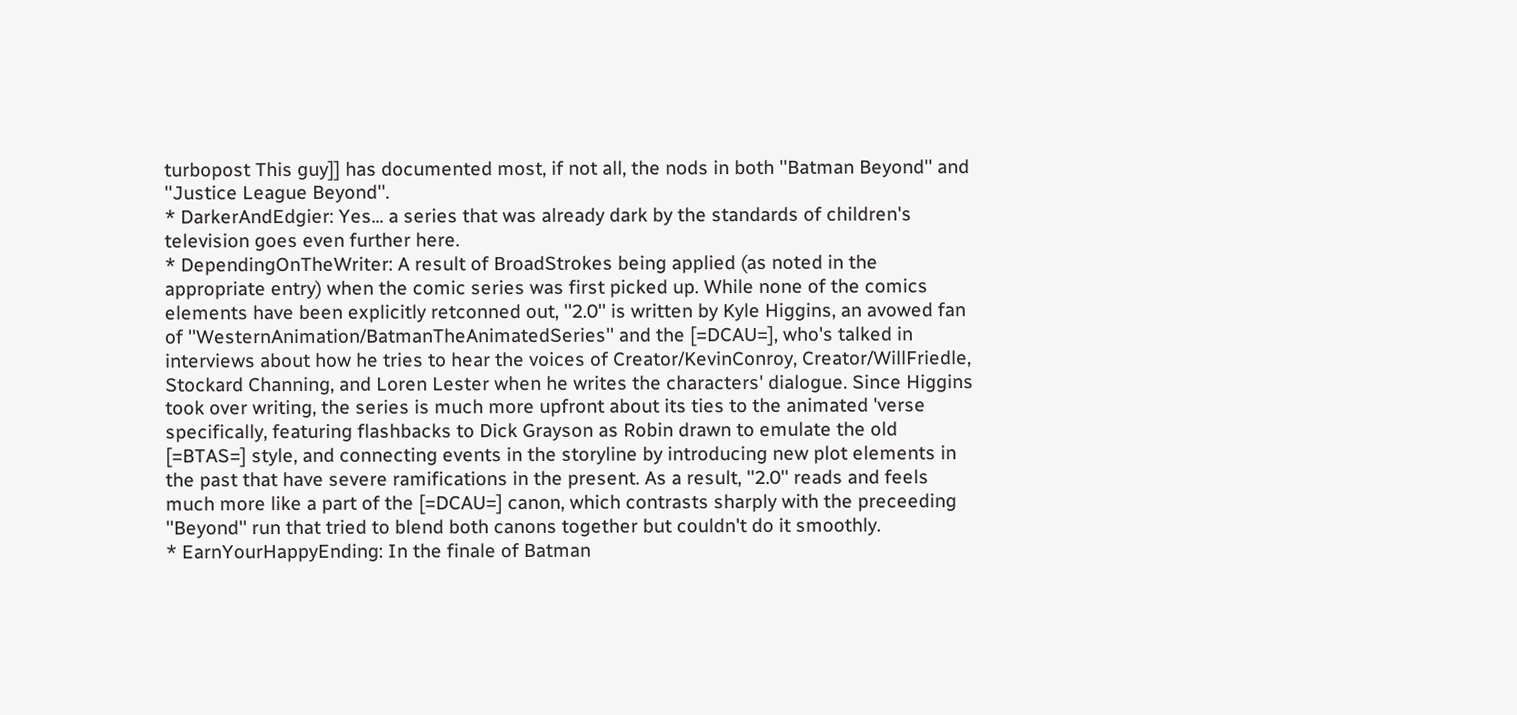turbopost This guy]] has documented most, if not all, the nods in both ''Batman Beyond'' and ''Justice League Beyond''.
* DarkerAndEdgier: Yes... a series that was already dark by the standards of children's television goes even further here.
* DependingOnTheWriter: A result of BroadStrokes being applied (as noted in the appropriate entry) when the comic series was first picked up. While none of the comics elements have been explicitly retconned out, ''2.0'' is written by Kyle Higgins, an avowed fan of ''WesternAnimation/BatmanTheAnimatedSeries'' and the [=DCAU=], who's talked in interviews about how he tries to hear the voices of Creator/KevinConroy, Creator/WillFriedle, Stockard Channing, and Loren Lester when he writes the characters' dialogue. Since Higgins took over writing, the series is much more upfront about its ties to the animated 'verse specifically, featuring flashbacks to Dick Grayson as Robin drawn to emulate the old [=BTAS=] style, and connecting events in the storyline by introducing new plot elements in the past that have severe ramifications in the present. As a result, ''2.0'' reads and feels much more like a part of the [=DCAU=] canon, which contrasts sharply with the preceeding ''Beyond'' run that tried to blend both canons together but couldn't do it smoothly.
* EarnYourHappyEnding: In the finale of Batman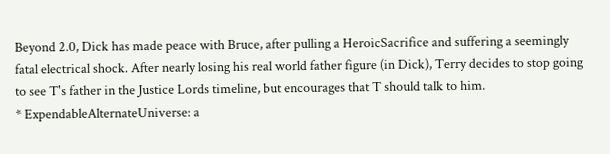Beyond 2.0, Dick has made peace with Bruce, after pulling a HeroicSacrifice and suffering a seemingly fatal electrical shock. After nearly losing his real world father figure (in Dick), Terry decides to stop going to see T's father in the Justice Lords timeline, but encourages that T should talk to him.
* ExpendableAlternateUniverse: a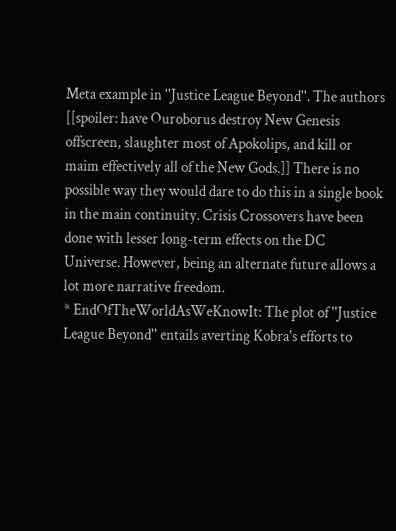Meta example in ''Justice League Beyond''. The authors [[spoiler: have Ouroborus destroy New Genesis offscreen, slaughter most of Apokolips, and kill or maim effectively all of the New Gods.]] There is no possible way they would dare to do this in a single book in the main continuity. Crisis Crossovers have been done with lesser long-term effects on the DC Universe. However, being an alternate future allows a lot more narrative freedom.
* EndOfTheWorldAsWeKnowIt: The plot of ''Justice League Beyond'' entails averting Kobra's efforts to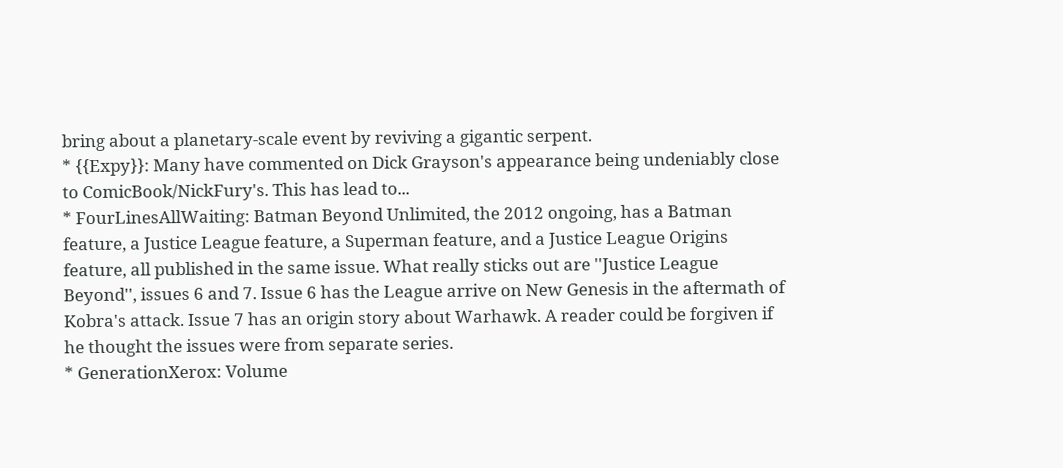bring about a planetary-scale event by reviving a gigantic serpent.
* {{Expy}}: Many have commented on Dick Grayson's appearance being undeniably close to ComicBook/NickFury's. This has lead to...
* FourLinesAllWaiting: Batman Beyond Unlimited, the 2012 ongoing, has a Batman feature, a Justice League feature, a Superman feature, and a Justice League Origins feature, all published in the same issue. What really sticks out are ''Justice League Beyond'', issues 6 and 7. Issue 6 has the League arrive on New Genesis in the aftermath of Kobra's attack. Issue 7 has an origin story about Warhawk. A reader could be forgiven if he thought the issues were from separate series.
* GenerationXerox: Volume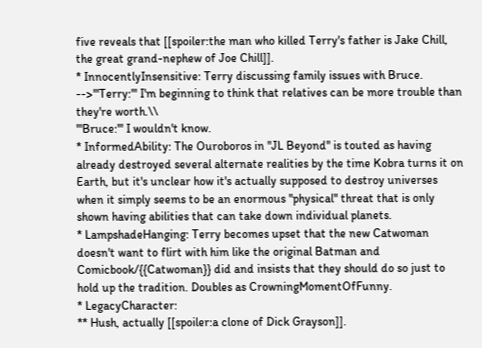five reveals that [[spoiler:the man who killed Terry's father is Jake Chill, the great grand-nephew of Joe Chill]].
* InnocentlyInsensitive: Terry discussing family issues with Bruce.
-->'''Terry:''' I'm beginning to think that relatives can be more trouble than they're worth.\\
'''Bruce:''' I wouldn't know.
* InformedAbility: The Ouroboros in ''JL Beyond'' is touted as having already destroyed several alternate realities by the time Kobra turns it on Earth, but it's unclear how it's actually supposed to destroy universes when it simply seems to be an enormous ''physical'' threat that is only shown having abilities that can take down individual planets.
* LampshadeHanging: Terry becomes upset that the new Catwoman doesn't want to flirt with him like the original Batman and Comicbook/{{Catwoman}} did and insists that they should do so just to hold up the tradition. Doubles as CrowningMomentOfFunny.
* LegacyCharacter:
** Hush, actually [[spoiler:a clone of Dick Grayson]].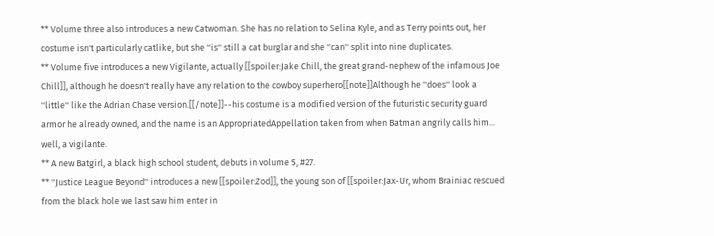** Volume three also introduces a new Catwoman. She has no relation to Selina Kyle, and as Terry points out, her costume isn't particularly catlike, but she ''is'' still a cat burglar and she ''can'' split into nine duplicates.
** Volume five introduces a new Vigilante, actually [[spoiler:Jake Chill, the great grand-nephew of the infamous Joe Chill]], although he doesn't really have any relation to the cowboy superhero[[note]]Although he ''does'' look a ''little'' like the Adrian Chase version.[[/note]]--his costume is a modified version of the futuristic security guard armor he already owned, and the name is an AppropriatedAppellation taken from when Batman angrily calls him... well, a vigilante.
** A new Batgirl, a black high school student, debuts in volume 5, #27.
** ''Justice League Beyond'' introduces a new [[spoiler:Zod]], the young son of [[spoiler:Jax-Ur, whom Brainiac rescued from the black hole we last saw him enter in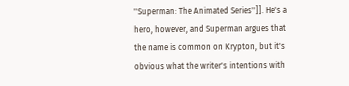''Superman: The Animated Series'']]. He's a hero, however, and Superman argues that the name is common on Krypton, but it's obvious what the writer's intentions with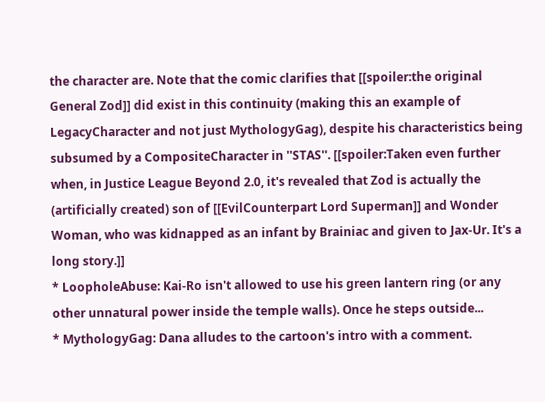the character are. Note that the comic clarifies that [[spoiler:the original General Zod]] did exist in this continuity (making this an example of LegacyCharacter and not just MythologyGag), despite his characteristics being subsumed by a CompositeCharacter in ''STAS''. [[spoiler:Taken even further when, in Justice League Beyond 2.0, it's revealed that Zod is actually the (artificially created) son of [[EvilCounterpart Lord Superman]] and Wonder Woman, who was kidnapped as an infant by Brainiac and given to Jax-Ur. It's a long story.]]
* LoopholeAbuse: Kai-Ro isn't allowed to use his green lantern ring (or any other unnatural power inside the temple walls). Once he steps outside...
* MythologyGag: Dana alludes to the cartoon's intro with a comment.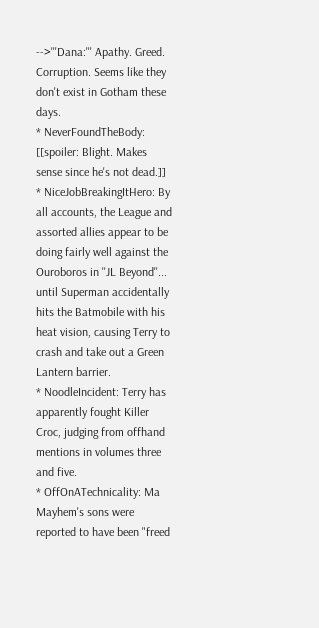-->'''Dana:''' Apathy. Greed. Corruption. Seems like they don't exist in Gotham these days.
* NeverFoundTheBody: [[spoiler: Blight. Makes sense since he's not dead.]]
* NiceJobBreakingItHero: By all accounts, the League and assorted allies appear to be doing fairly well against the Ouroboros in ''JL Beyond''... until Superman accidentally hits the Batmobile with his heat vision, causing Terry to crash and take out a Green Lantern barrier.
* NoodleIncident: Terry has apparently fought Killer Croc, judging from offhand mentions in volumes three and five.
* OffOnATechnicality: Ma Mayhem's sons were reported to have been "freed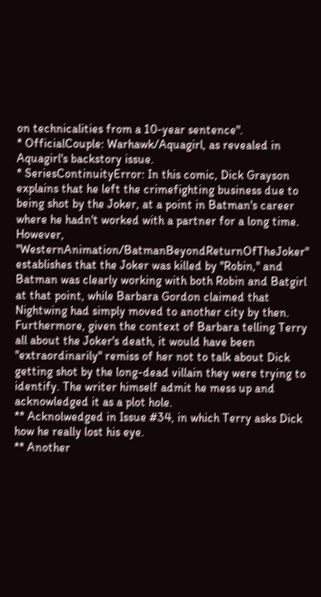on technicalities from a 10-year sentence".
* OfficialCouple: Warhawk/Aquagirl, as revealed in Aquagirl's backstory issue.
* SeriesContinuityError: In this comic, Dick Grayson explains that he left the crimefighting business due to being shot by the Joker, at a point in Batman's career where he hadn't worked with a partner for a long time. However, ''WesternAnimation/BatmanBeyondReturnOfTheJoker'' establishes that the Joker was killed by ''Robin,'' and Batman was clearly working with both Robin and Batgirl at that point, while Barbara Gordon claimed that Nightwing had simply moved to another city by then. Furthermore, given the context of Barbara telling Terry all about the Joker's death, it would have been ''extraordinarily'' remiss of her not to talk about Dick getting shot by the long-dead villain they were trying to identify. The writer himself admit he mess up and acknowledged it as a plot hole.
** Acknolwedged in Issue #34, in which Terry asks Dick how he really lost his eye.
** Another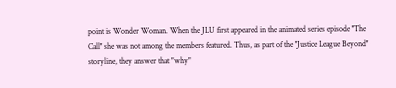point is Wonder Woman. When the JLU first appeared in the animated series episode ''The Call'' she was not among the members featured. Thus, as part of the ''Justice League Beyond'' storyline, they answer that "why"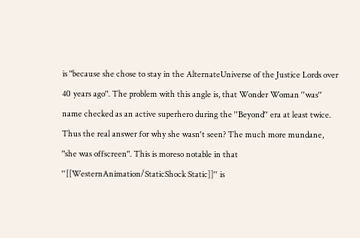is "because she chose to stay in the AlternateUniverse of the Justice Lords over 40 years ago". The problem with this angle is, that Wonder Woman ''was'' name checked as an active superhero during the ''Beyond'' era at least twice. Thus the real answer for why she wasn't seen? The much more mundane, "she was offscreen". This is moreso notable in that ''[[WesternAnimation/StaticShock Static]]'' is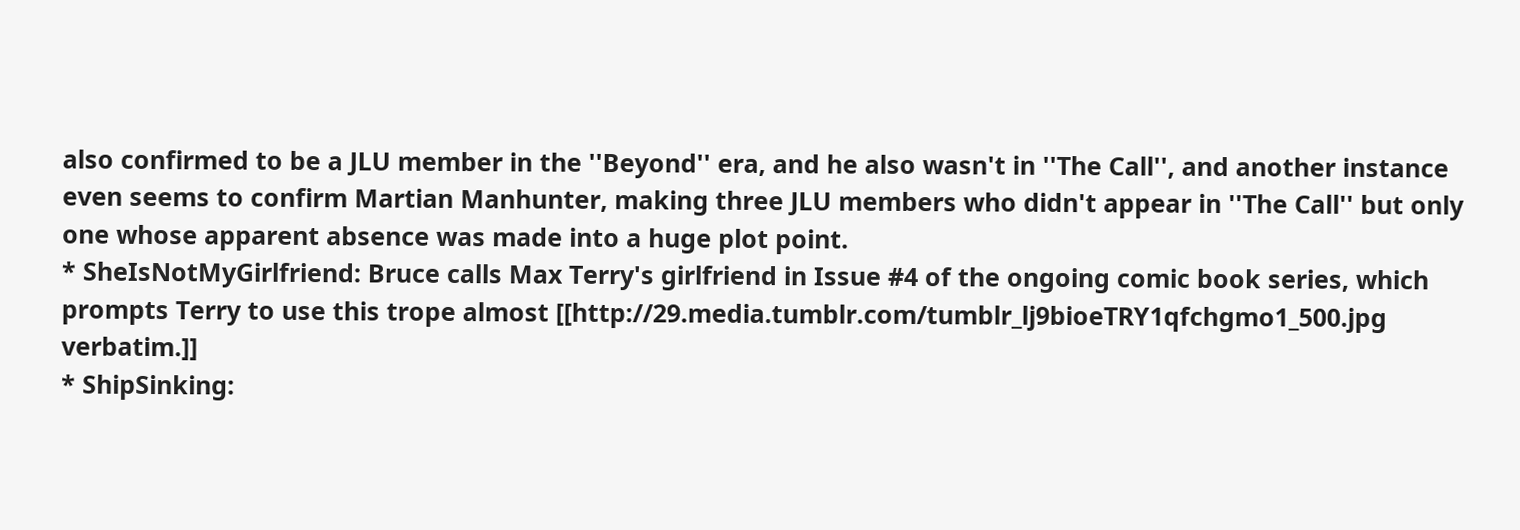also confirmed to be a JLU member in the ''Beyond'' era, and he also wasn't in ''The Call'', and another instance even seems to confirm Martian Manhunter, making three JLU members who didn't appear in ''The Call'' but only one whose apparent absence was made into a huge plot point.
* SheIsNotMyGirlfriend: Bruce calls Max Terry's girlfriend in Issue #4 of the ongoing comic book series, which prompts Terry to use this trope almost [[http://29.media.tumblr.com/tumblr_lj9bioeTRY1qfchgmo1_500.jpg verbatim.]]
* ShipSinking: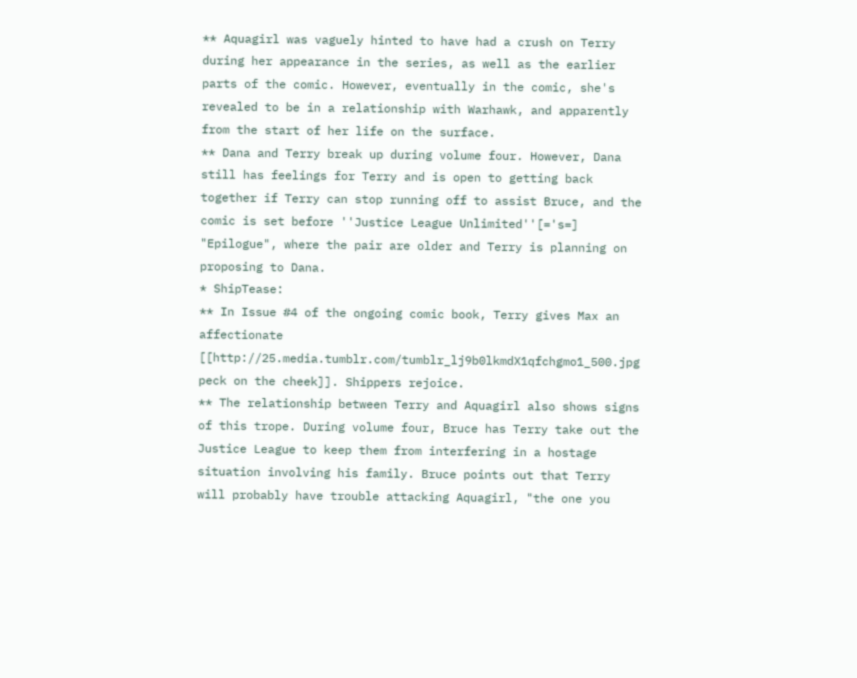** Aquagirl was vaguely hinted to have had a crush on Terry during her appearance in the series, as well as the earlier parts of the comic. However, eventually in the comic, she's revealed to be in a relationship with Warhawk, and apparently from the start of her life on the surface.
** Dana and Terry break up during volume four. However, Dana still has feelings for Terry and is open to getting back together if Terry can stop running off to assist Bruce, and the comic is set before ''Justice League Unlimited''[='s=] "Epilogue", where the pair are older and Terry is planning on proposing to Dana.
* ShipTease:
** In Issue #4 of the ongoing comic book, Terry gives Max an affectionate [[http://25.media.tumblr.com/tumblr_lj9b0lkmdX1qfchgmo1_500.jpg peck on the cheek]]. Shippers rejoice.
** The relationship between Terry and Aquagirl also shows signs of this trope. During volume four, Bruce has Terry take out the Justice League to keep them from interfering in a hostage situation involving his family. Bruce points out that Terry will probably have trouble attacking Aquagirl, "the one you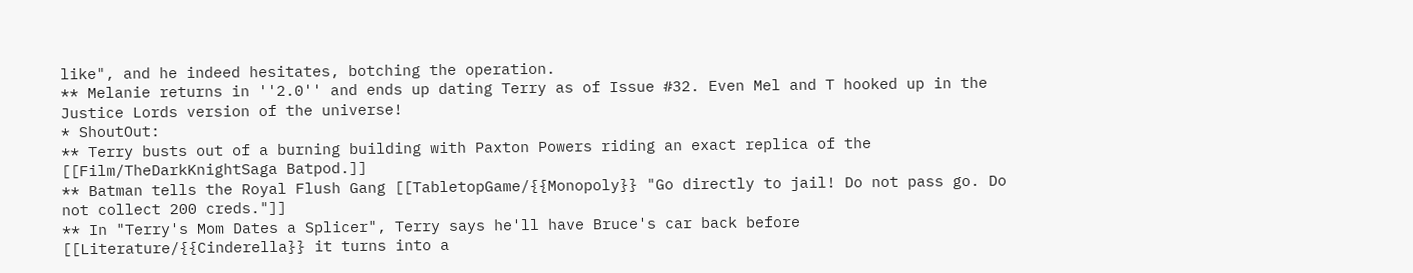like", and he indeed hesitates, botching the operation.
** Melanie returns in ''2.0'' and ends up dating Terry as of Issue #32. Even Mel and T hooked up in the Justice Lords version of the universe!
* ShoutOut:
** Terry busts out of a burning building with Paxton Powers riding an exact replica of the [[Film/TheDarkKnightSaga Batpod.]]
** Batman tells the Royal Flush Gang [[TabletopGame/{{Monopoly}} "Go directly to jail! Do not pass go. Do not collect 200 creds."]]
** In "Terry's Mom Dates a Splicer", Terry says he'll have Bruce's car back before [[Literature/{{Cinderella}} it turns into a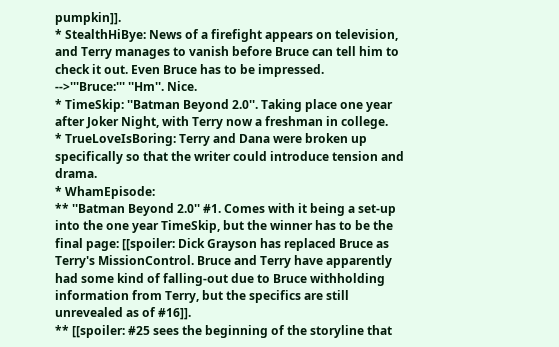pumpkin]].
* StealthHiBye: News of a firefight appears on television, and Terry manages to vanish before Bruce can tell him to check it out. Even Bruce has to be impressed.
-->'''Bruce:''' ''Hm''. Nice.
* TimeSkip: ''Batman Beyond 2.0''. Taking place one year after Joker Night, with Terry now a freshman in college.
* TrueLoveIsBoring: Terry and Dana were broken up specifically so that the writer could introduce tension and drama.
* WhamEpisode:
** ''Batman Beyond 2.0'' #1. Comes with it being a set-up into the one year TimeSkip, but the winner has to be the final page: [[spoiler: Dick Grayson has replaced Bruce as Terry's MissionControl. Bruce and Terry have apparently had some kind of falling-out due to Bruce withholding information from Terry, but the specifics are still unrevealed as of #16]].
** [[spoiler: #25 sees the beginning of the storyline that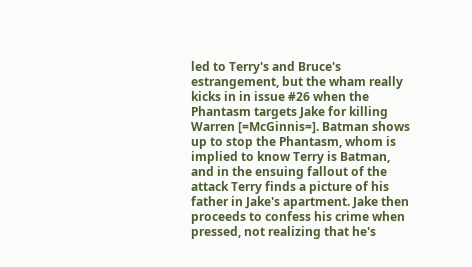led to Terry's and Bruce's estrangement, but the wham really kicks in in issue #26 when the Phantasm targets Jake for killing Warren [=McGinnis=]. Batman shows up to stop the Phantasm, whom is implied to know Terry is Batman, and in the ensuing fallout of the attack Terry finds a picture of his father in Jake's apartment. Jake then proceeds to confess his crime when pressed, not realizing that he's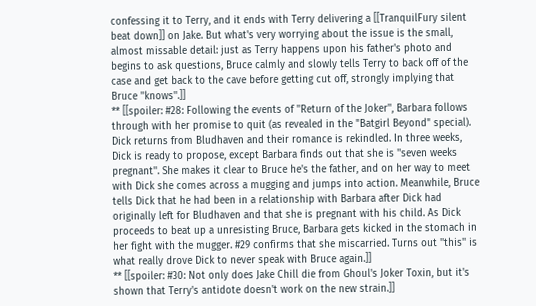confessing it to Terry, and it ends with Terry delivering a [[TranquilFury silent beat down]] on Jake. But what's very worrying about the issue is the small, almost missable detail: just as Terry happens upon his father's photo and begins to ask questions, Bruce calmly and slowly tells Terry to back off of the case and get back to the cave before getting cut off, strongly implying that Bruce ''knows''.]]
** [[spoiler: #28: Following the events of ''Return of the Joker'', Barbara follows through with her promise to quit (as revealed in the "Batgirl Beyond" special). Dick returns from Bludhaven and their romance is rekindled. In three weeks, Dick is ready to propose, except Barbara finds out that she is ''seven weeks pregnant''. She makes it clear to Bruce he's the father, and on her way to meet with Dick she comes across a mugging and jumps into action. Meanwhile, Bruce tells Dick that he had been in a relationship with Barbara after Dick had originally left for Bludhaven and that she is pregnant with his child. As Dick proceeds to beat up a unresisting Bruce, Barbara gets kicked in the stomach in her fight with the mugger. #29 confirms that she miscarried. Turns out ''this'' is what really drove Dick to never speak with Bruce again.]]
** [[spoiler: #30: Not only does Jake Chill die from Ghoul's Joker Toxin, but it's shown that Terry's antidote doesn't work on the new strain.]]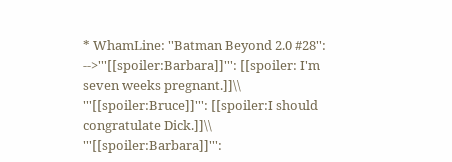* WhamLine: ''Batman Beyond 2.0 #28'':
-->'''[[spoiler:Barbara]]''': [[spoiler: I'm seven weeks pregnant.]]\\
'''[[spoiler:Bruce]]''': [[spoiler:I should congratulate Dick.]]\\
'''[[spoiler:Barbara]]''':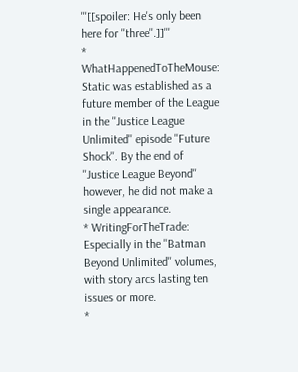'''[[spoiler: He's only been here for ''three''.]]'''
* WhatHappenedToTheMouse: Static was established as a future member of the League in the ''Justice League Unlimited'' episode ''Future Shock''. By the end of ''Justice League Beyond'' however, he did not make a single appearance.
* WritingForTheTrade: Especially in the ''Batman Beyond Unlimited'' volumes, with story arcs lasting ten issues or more.
*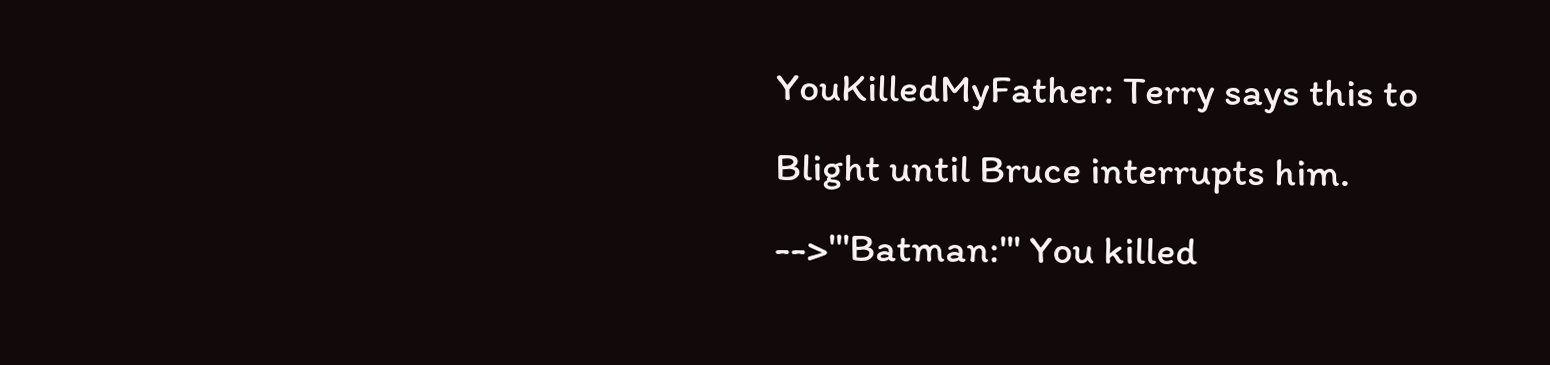YouKilledMyFather: Terry says this to Blight until Bruce interrupts him.
-->'''Batman:''' You killed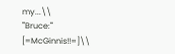my...\\
'''Bruce:''' [=McGinnis!!=]\\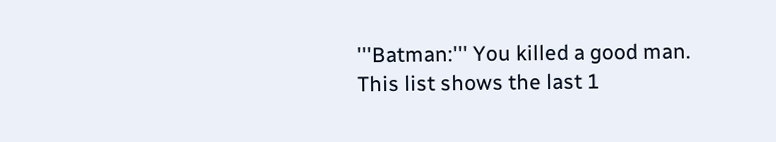'''Batman:''' You killed a good man.
This list shows the last 1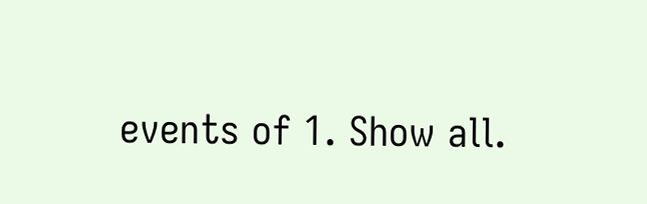events of 1. Show all.